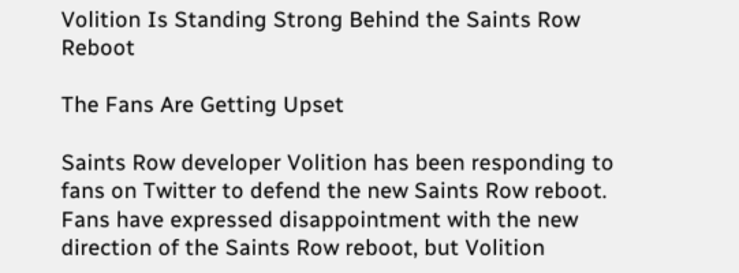Volition Is Standing Strong Behind the Saints Row Reboot

The Fans Are Getting Upset

Saints Row developer Volition has been responding to fans on Twitter to defend the new Saints Row reboot. Fans have expressed disappointment with the new direction of the Saints Row reboot, but Volition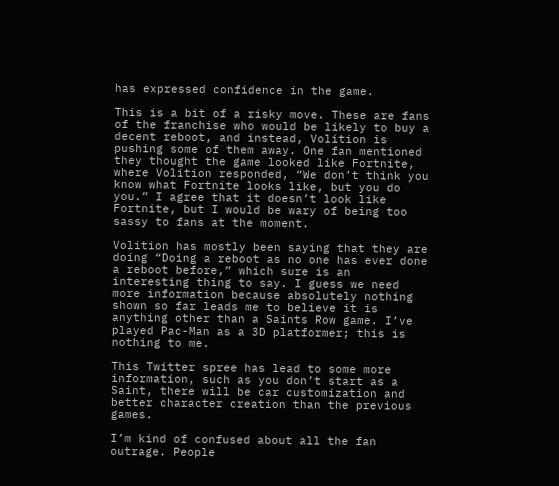has expressed confidence in the game.

This is a bit of a risky move. These are fans of the franchise who would be likely to buy a decent reboot, and instead, Volition is pushing some of them away. One fan mentioned they thought the game looked like Fortnite, where Volition responded, “We don’t think you know what Fortnite looks like, but you do you.” I agree that it doesn’t look like Fortnite, but I would be wary of being too sassy to fans at the moment.

Volition has mostly been saying that they are doing “Doing a reboot as no one has ever done a reboot before,” which sure is an interesting thing to say. I guess we need more information because absolutely nothing shown so far leads me to believe it is anything other than a Saints Row game. I’ve played Pac-Man as a 3D platformer; this is nothing to me.

This Twitter spree has lead to some more information, such as you don’t start as a Saint, there will be car customization and better character creation than the previous games.

I’m kind of confused about all the fan outrage. People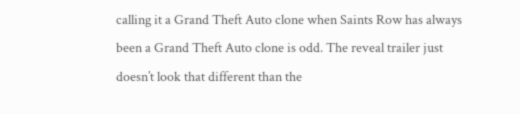calling it a Grand Theft Auto clone when Saints Row has always been a Grand Theft Auto clone is odd. The reveal trailer just doesn’t look that different than the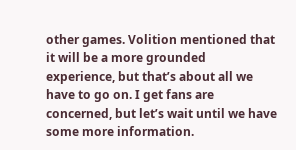other games. Volition mentioned that it will be a more grounded experience, but that’s about all we have to go on. I get fans are concerned, but let’s wait until we have some more information.